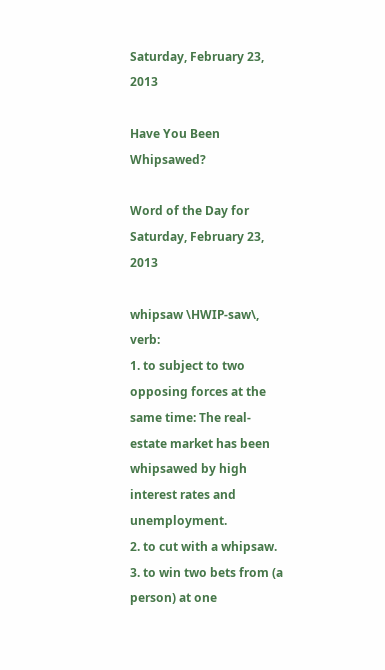Saturday, February 23, 2013

Have You Been Whipsawed?

Word of the Day for Saturday, February 23, 2013

whipsaw \HWIP-saw\, verb:
1. to subject to two opposing forces at the same time: The real-estate market has been whipsawed by high interest rates and unemployment.
2. to cut with a whipsaw.
3. to win two bets from (a person) at one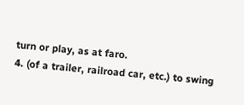turn or play, as at faro.
4. (of a trailer, railroad car, etc.) to swing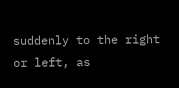suddenly to the right or left, as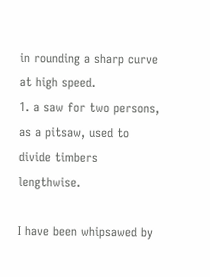in rounding a sharp curve at high speed.
1. a saw for two persons, as a pitsaw, used to divide timbers lengthwise.

I have been whipsawed by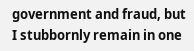government and fraud, but I stubbornly remain in one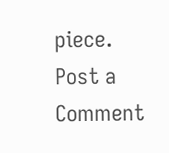piece.
Post a Comment